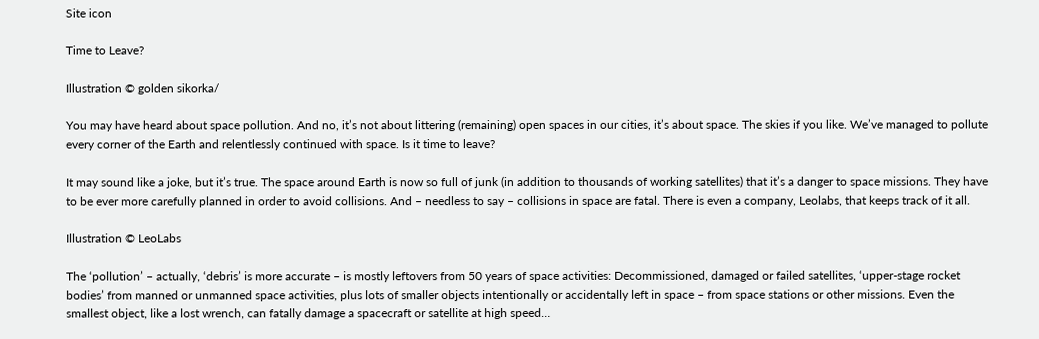Site icon

Time to Leave?

Illustration © golden sikorka/

You may have heard about space pollution. And no, it’s not about littering (remaining) open spaces in our cities, it’s about space. The skies if you like. We’ve managed to pollute every corner of the Earth and relentlessly continued with space. Is it time to leave?

It may sound like a joke, but it’s true. The space around Earth is now so full of junk (in addition to thousands of working satellites) that it’s a danger to space missions. They have to be ever more carefully planned in order to avoid collisions. And – needless to say – collisions in space are fatal. There is even a company, Leolabs, that keeps track of it all.

Illustration © LeoLabs

The ‘pollution’ – actually, ‘debris’ is more accurate – is mostly leftovers from 50 years of space activities: Decommissioned, damaged or failed satellites, ‘upper-stage rocket bodies’ from manned or unmanned space activities, plus lots of smaller objects intentionally or accidentally left in space – from space stations or other missions. Even the smallest object, like a lost wrench, can fatally damage a spacecraft or satellite at high speed…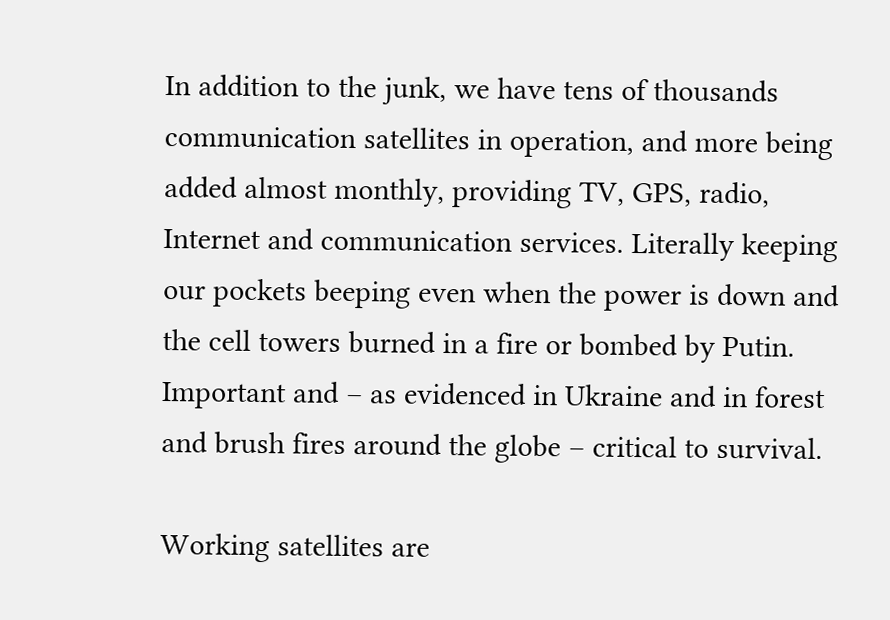In addition to the junk, we have tens of thousands communication satellites in operation, and more being added almost monthly, providing TV, GPS, radio, Internet and communication services. Literally keeping our pockets beeping even when the power is down and the cell towers burned in a fire or bombed by Putin. Important and – as evidenced in Ukraine and in forest and brush fires around the globe – critical to survival.

Working satellites are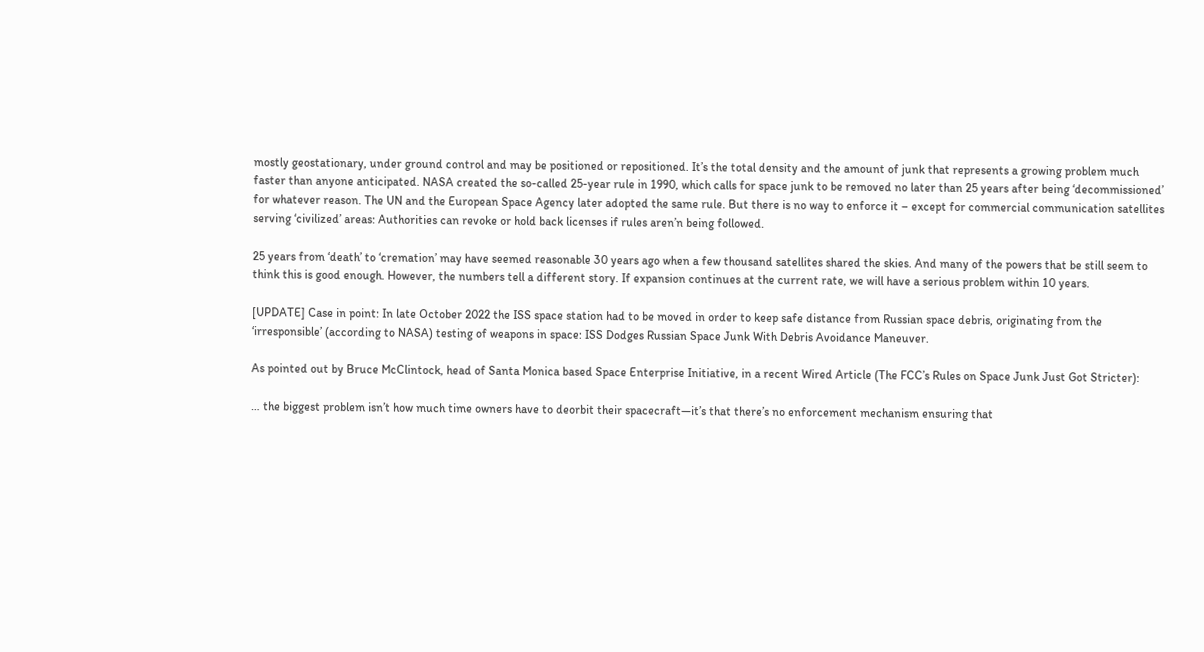mostly geostationary, under ground control and may be positioned or repositioned. It’s the total density and the amount of junk that represents a growing problem much faster than anyone anticipated. NASA created the so-called 25-year rule in 1990, which calls for space junk to be removed no later than 25 years after being ‘decommissioned’ for whatever reason. The UN and the European Space Agency later adopted the same rule. But there is no way to enforce it – except for commercial communication satellites serving ‘civilized’ areas: Authorities can revoke or hold back licenses if rules aren’n being followed.

25 years from ‘death’ to ‘cremation’ may have seemed reasonable 30 years ago when a few thousand satellites shared the skies. And many of the powers that be still seem to think this is good enough. However, the numbers tell a different story. If expansion continues at the current rate, we will have a serious problem within 10 years.

[UPDATE] Case in point: In late October 2022 the ISS space station had to be moved in order to keep safe distance from Russian space debris, originating from the ‘irresponsible’ (according to NASA) testing of weapons in space: ISS Dodges Russian Space Junk With Debris Avoidance Maneuver.

As pointed out by Bruce McClintock, head of Santa Monica based Space Enterprise Initiative, in a recent Wired Article (The FCC’s Rules on Space Junk Just Got Stricter):

… the biggest problem isn’t how much time owners have to deorbit their spacecraft—it’s that there’s no enforcement mechanism ensuring that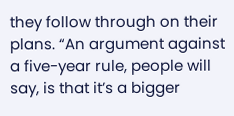they follow through on their plans. “An argument against a five-year rule, people will say, is that it’s a bigger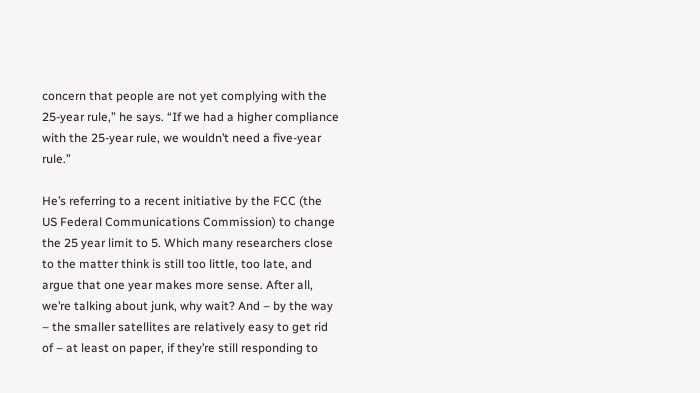concern that people are not yet complying with the 25-year rule,” he says. “If we had a higher compliance with the 25-year rule, we wouldn’t need a five-year rule.”

He’s referring to a recent initiative by the FCC (the US Federal Communications Commission) to change the 25 year limit to 5. Which many researchers close to the matter think is still too little, too late, and argue that one year makes more sense. After all, we’re talking about junk, why wait? And – by the way – the smaller satellites are relatively easy to get rid of – at least on paper, if they’re still responding to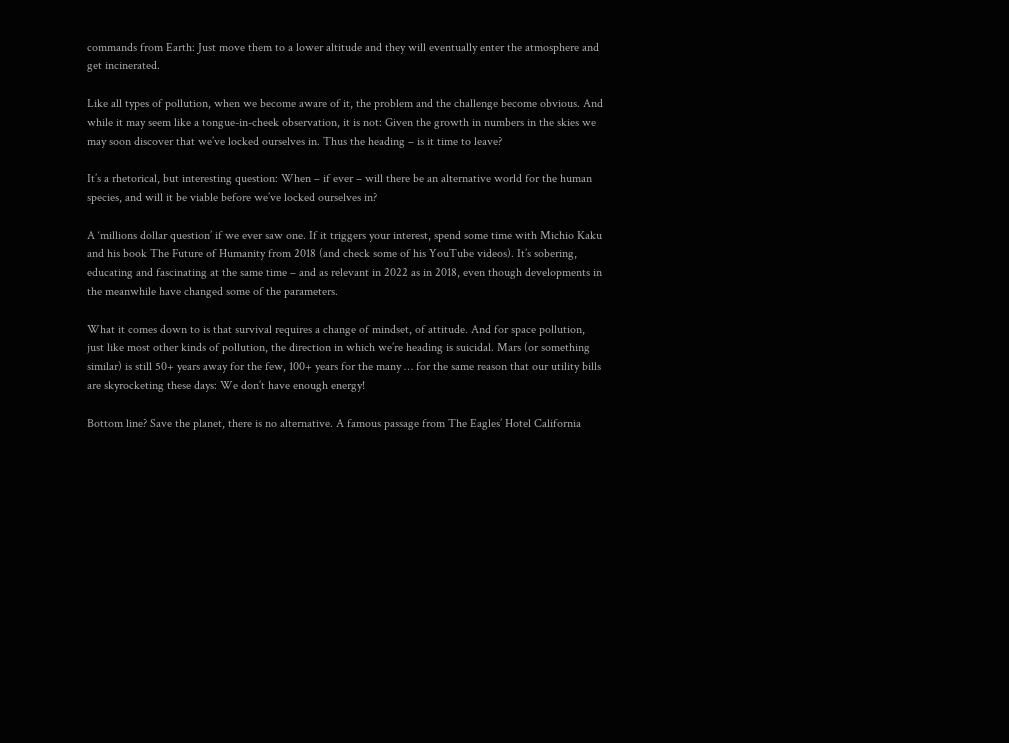commands from Earth: Just move them to a lower altitude and they will eventually enter the atmosphere and get incinerated.

Like all types of pollution, when we become aware of it, the problem and the challenge become obvious. And while it may seem like a tongue-in-cheek observation, it is not: Given the growth in numbers in the skies we may soon discover that we’ve locked ourselves in. Thus the heading – is it time to leave?

It’s a rhetorical, but interesting question: When – if ever – will there be an alternative world for the human species, and will it be viable before we’ve locked ourselves in?

A ‘millions dollar question’ if we ever saw one. If it triggers your interest, spend some time with Michio Kaku and his book The Future of Humanity from 2018 (and check some of his YouTube videos). It’s sobering, educating and fascinating at the same time – and as relevant in 2022 as in 2018, even though developments in the meanwhile have changed some of the parameters.

What it comes down to is that survival requires a change of mindset, of attitude. And for space pollution, just like most other kinds of pollution, the direction in which we’re heading is suicidal. Mars (or something similar) is still 50+ years away for the few, 100+ years for the many … for the same reason that our utility bills are skyrocketing these days: We don’t have enough energy!

Bottom line? Save the planet, there is no alternative. A famous passage from The Eagles’ Hotel California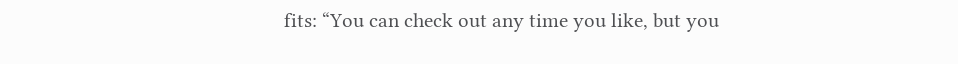fits: “You can check out any time you like, but you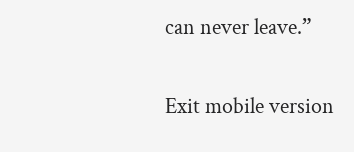can never leave.”

Exit mobile version